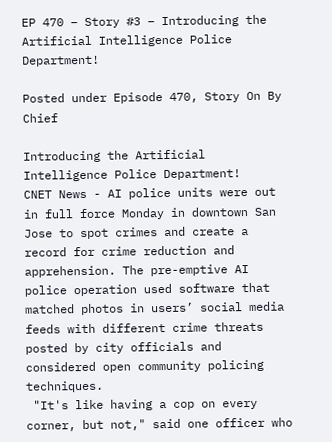EP 470 – Story #3 – Introducing the Artificial Intelligence Police Department!

Posted under Episode 470, Story On By Chief

Introducing the Artificial Intelligence Police Department!
CNET News - AI police units were out in full force Monday in downtown San Jose to spot crimes and create a record for crime reduction and apprehension. The pre-emptive AI police operation used software that matched photos in users’ social media feeds with different crime threats posted by city officials and considered open community policing techniques.
 "It's like having a cop on every corner, but not," said one officer who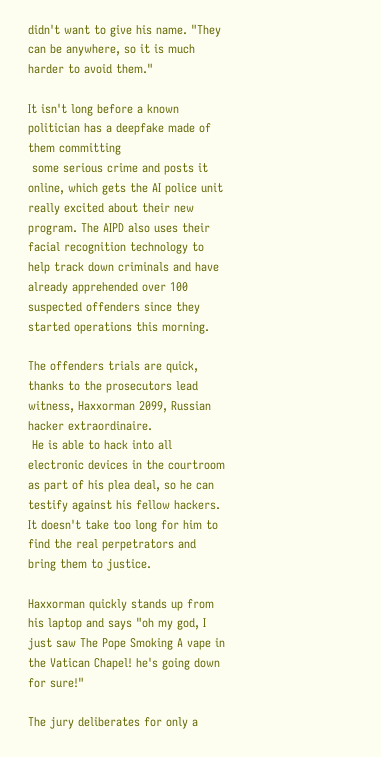didn't want to give his name. "They can be anywhere, so it is much harder to avoid them."

It isn't long before a known politician has a deepfake made of them committing
 some serious crime and posts it online, which gets the AI police unit really excited about their new program. The AIPD also uses their facial recognition technology to help track down criminals and have already apprehended over 100 suspected offenders since they started operations this morning.

The offenders trials are quick, thanks to the prosecutors lead witness, Haxxorman 2099, Russian hacker extraordinaire.
 He is able to hack into all electronic devices in the courtroom as part of his plea deal, so he can testify against his fellow hackers. It doesn't take too long for him to find the real perpetrators and bring them to justice.

Haxxorman quickly stands up from his laptop and says "oh my god, I just saw The Pope Smoking A vape in the Vatican Chapel! he's going down for sure!"

The jury deliberates for only a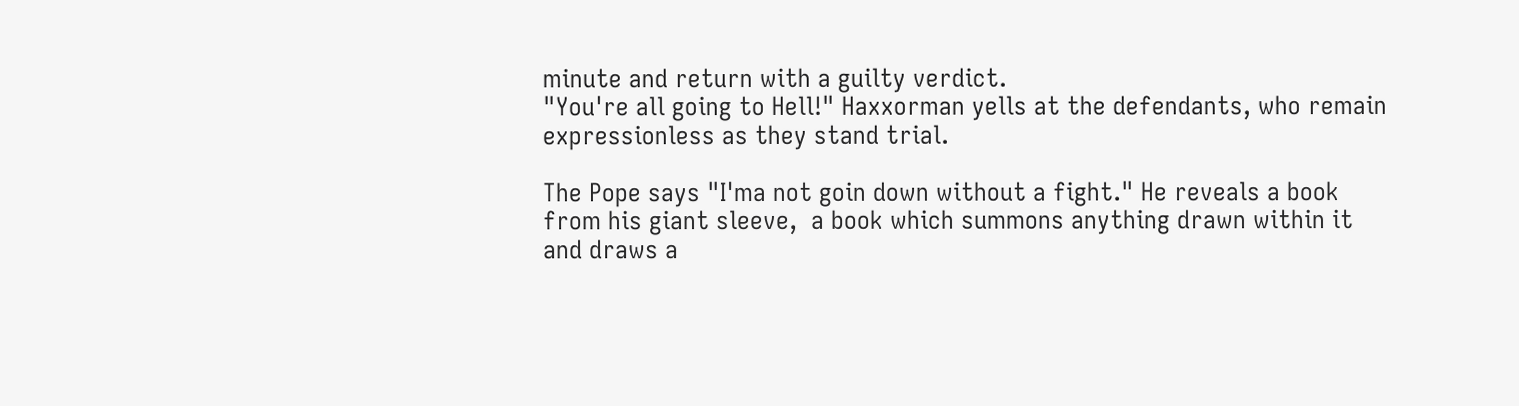minute and return with a guilty verdict.
"You're all going to Hell!" Haxxorman yells at the defendants, who remain expressionless as they stand trial.

The Pope says "I'ma not goin down without a fight." He reveals a book from his giant sleeve,  a book which summons anything drawn within it and draws a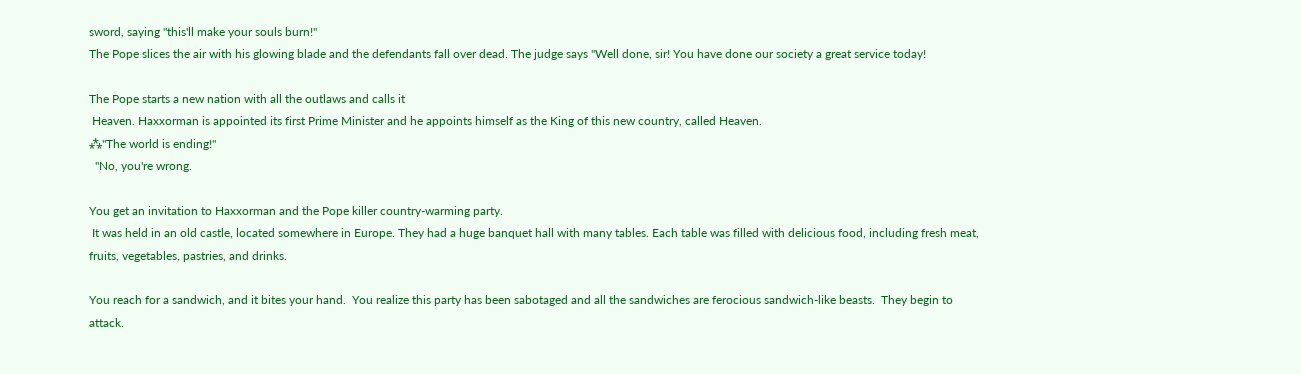sword, saying "this'll make your souls burn!"
The Pope slices the air with his glowing blade and the defendants fall over dead. The judge says "Well done, sir! You have done our society a great service today!

The Pope starts a new nation with all the outlaws and calls it
 Heaven. Haxxorman is appointed its first Prime Minister and he appoints himself as the King of this new country, called Heaven.
⁂"The world is ending!"
  "No, you're wrong.

You get an invitation to Haxxorman and the Pope killer country-warming party.
 It was held in an old castle, located somewhere in Europe. They had a huge banquet hall with many tables. Each table was filled with delicious food, including fresh meat, fruits, vegetables, pastries, and drinks.

You reach for a sandwich, and it bites your hand.  You realize this party has been sabotaged and all the sandwiches are ferocious sandwich-like beasts.  They begin to attack.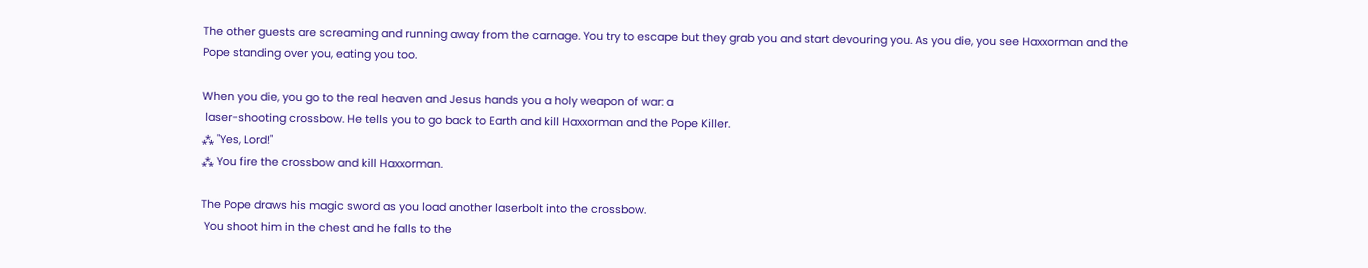The other guests are screaming and running away from the carnage. You try to escape but they grab you and start devouring you. As you die, you see Haxxorman and the Pope standing over you, eating you too.

When you die, you go to the real heaven and Jesus hands you a holy weapon of war: a
 laser-shooting crossbow. He tells you to go back to Earth and kill Haxxorman and the Pope Killer.
⁂ "Yes, Lord!"
⁂ You fire the crossbow and kill Haxxorman.

The Pope draws his magic sword as you load another laserbolt into the crossbow.
 You shoot him in the chest and he falls to the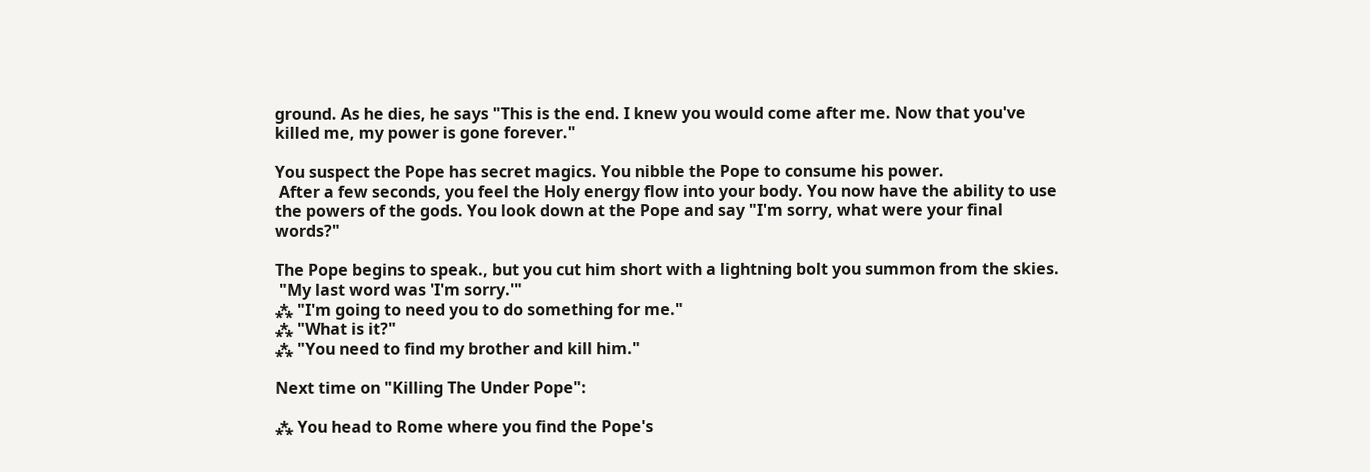ground. As he dies, he says "This is the end. I knew you would come after me. Now that you've killed me, my power is gone forever."

You suspect the Pope has secret magics. You nibble the Pope to consume his power.
 After a few seconds, you feel the Holy energy flow into your body. You now have the ability to use the powers of the gods. You look down at the Pope and say "I'm sorry, what were your final words?"

The Pope begins to speak., but you cut him short with a lightning bolt you summon from the skies.
 "My last word was 'I'm sorry.'"
⁂ "I'm going to need you to do something for me."
⁂ "What is it?"
⁂ "You need to find my brother and kill him."

Next time on "Killing The Under Pope":

⁂ You head to Rome where you find the Pope's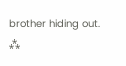brother hiding out.
⁂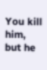You kill him, but he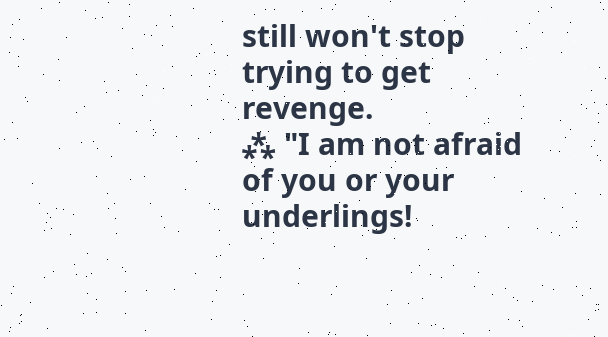still won't stop trying to get revenge.
⁂ "I am not afraid of you or your underlings!